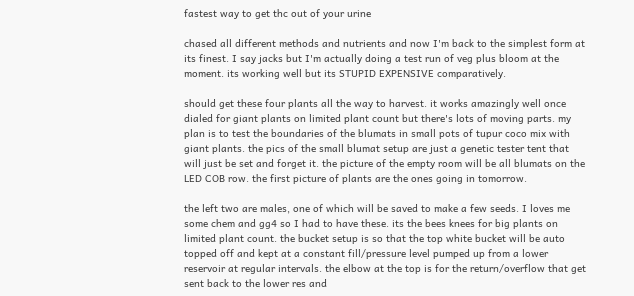fastest way to get thc out of your urine

chased all different methods and nutrients and now I'm back to the simplest form at its finest. I say jacks but I'm actually doing a test run of veg plus bloom at the moment. its working well but its STUPID EXPENSIVE comparatively.

should get these four plants all the way to harvest. it works amazingly well once dialed for giant plants on limited plant count but there's lots of moving parts. my plan is to test the boundaries of the blumats in small pots of tupur coco mix with giant plants. the pics of the small blumat setup are just a genetic tester tent that will just be set and forget it. the picture of the empty room will be all blumats on the LED COB row. the first picture of plants are the ones going in tomorrow.

the left two are males, one of which will be saved to make a few seeds. I loves me some chem and gg4 so I had to have these. its the bees knees for big plants on limited plant count. the bucket setup is so that the top white bucket will be auto topped off and kept at a constant fill/pressure level pumped up from a lower reservoir at regular intervals. the elbow at the top is for the return/overflow that get sent back to the lower res and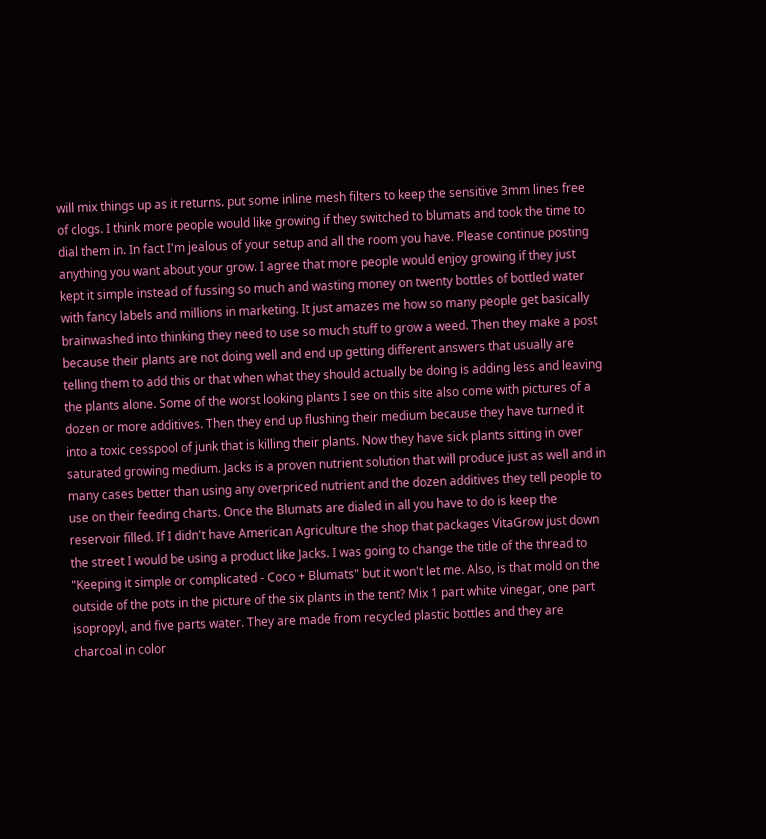will mix things up as it returns. put some inline mesh filters to keep the sensitive 3mm lines free of clogs. I think more people would like growing if they switched to blumats and took the time to dial them in. In fact I'm jealous of your setup and all the room you have. Please continue posting anything you want about your grow. I agree that more people would enjoy growing if they just kept it simple instead of fussing so much and wasting money on twenty bottles of bottled water with fancy labels and millions in marketing. It just amazes me how so many people get basically brainwashed into thinking they need to use so much stuff to grow a weed. Then they make a post because their plants are not doing well and end up getting different answers that usually are telling them to add this or that when what they should actually be doing is adding less and leaving the plants alone. Some of the worst looking plants I see on this site also come with pictures of a dozen or more additives. Then they end up flushing their medium because they have turned it into a toxic cesspool of junk that is killing their plants. Now they have sick plants sitting in over saturated growing medium. Jacks is a proven nutrient solution that will produce just as well and in many cases better than using any overpriced nutrient and the dozen additives they tell people to use on their feeding charts. Once the Blumats are dialed in all you have to do is keep the reservoir filled. If I didn't have American Agriculture the shop that packages VitaGrow just down the street I would be using a product like Jacks. I was going to change the title of the thread to "Keeping it simple or complicated - Coco + Blumats" but it won't let me. Also, is that mold on the outside of the pots in the picture of the six plants in the tent? Mix 1 part white vinegar, one part isopropyl, and five parts water. They are made from recycled plastic bottles and they are charcoal in color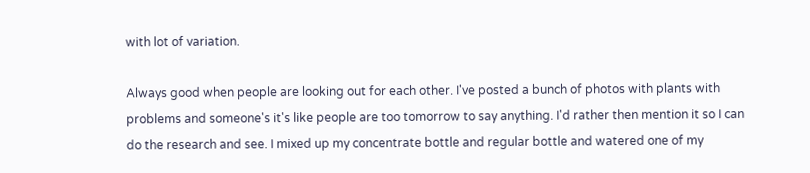with lot of variation.

Always good when people are looking out for each other. I've posted a bunch of photos with plants with problems and someone's it's like people are too tomorrow to say anything. I'd rather then mention it so I can do the research and see. I mixed up my concentrate bottle and regular bottle and watered one of my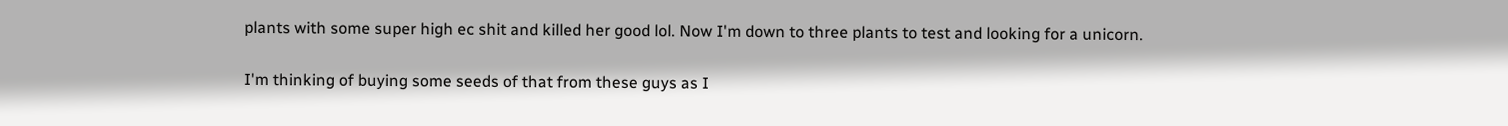plants with some super high ec shit and killed her good lol. Now I'm down to three plants to test and looking for a unicorn.

I'm thinking of buying some seeds of that from these guys as I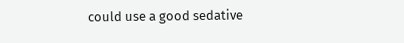could use a good sedative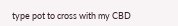type pot to cross with my CBD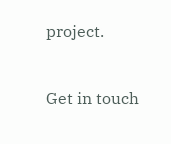project.


Get in touch